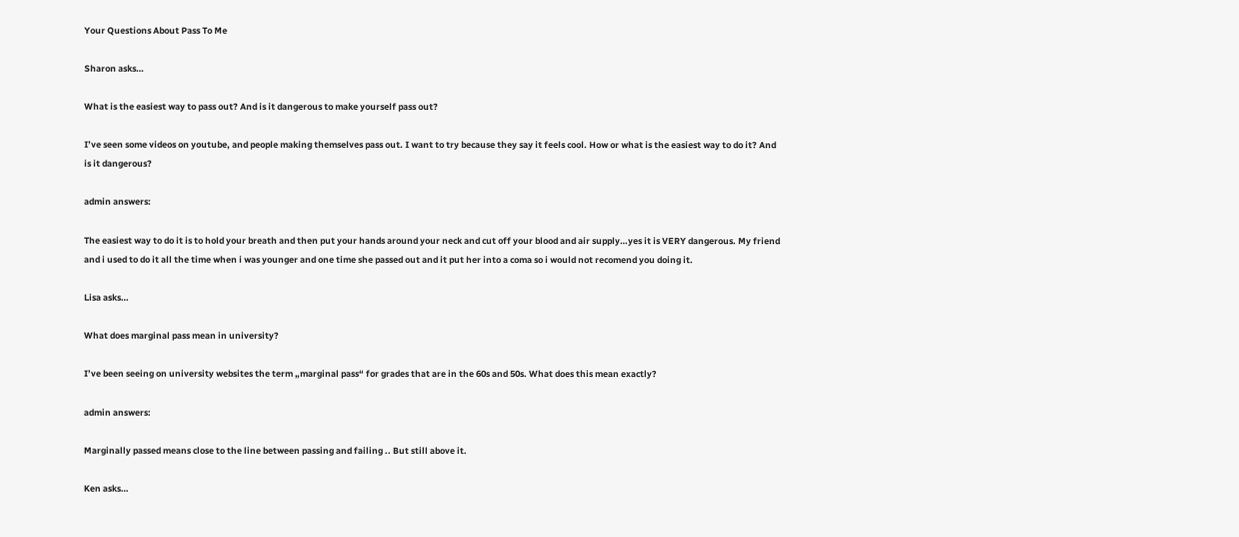Your Questions About Pass To Me

Sharon asks…

What is the easiest way to pass out? And is it dangerous to make yourself pass out?

I’ve seen some videos on youtube, and people making themselves pass out. I want to try because they say it feels cool. How or what is the easiest way to do it? And is it dangerous?

admin answers:

The easiest way to do it is to hold your breath and then put your hands around your neck and cut off your blood and air supply…yes it is VERY dangerous. My friend and i used to do it all the time when i was younger and one time she passed out and it put her into a coma so i would not recomend you doing it.

Lisa asks…

What does marginal pass mean in university?

I’ve been seeing on university websites the term „marginal pass“ for grades that are in the 60s and 50s. What does this mean exactly?

admin answers:

Marginally passed means close to the line between passing and failing .. But still above it.

Ken asks…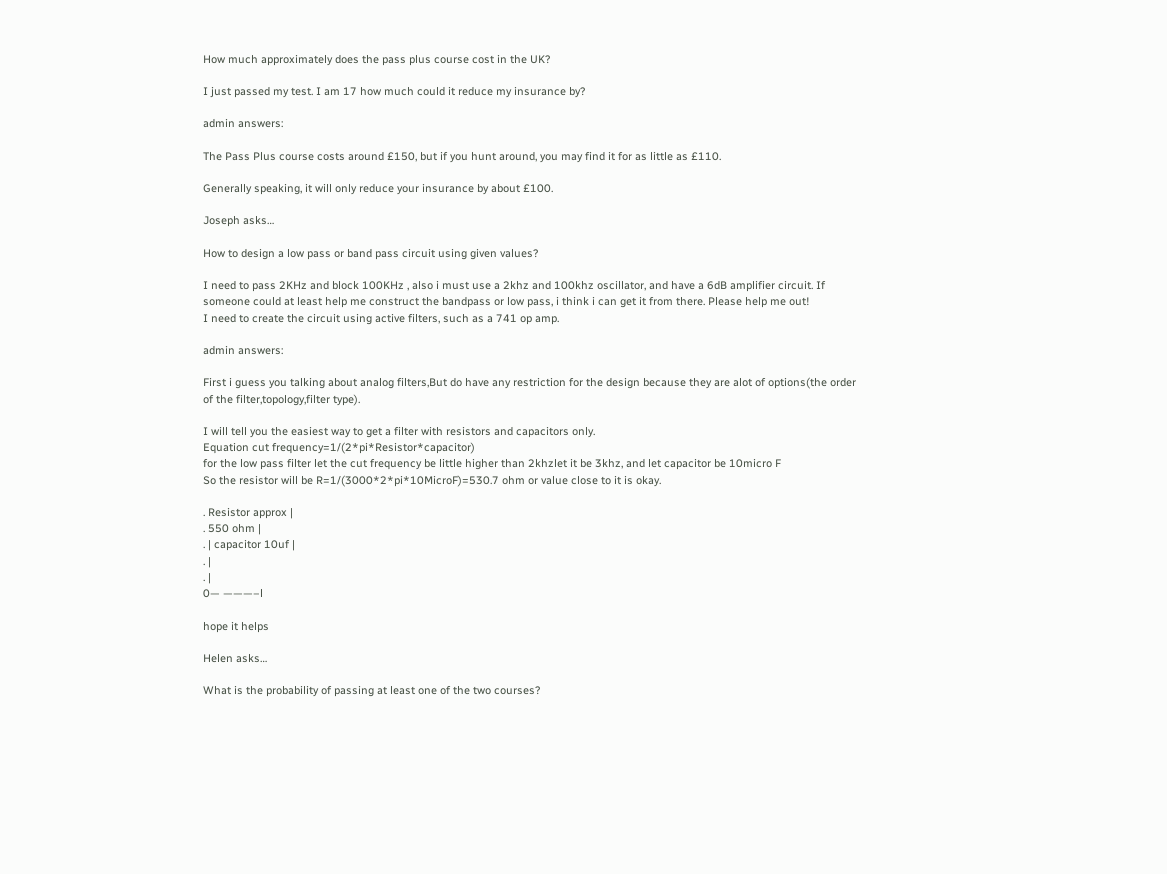How much approximately does the pass plus course cost in the UK?

I just passed my test. I am 17 how much could it reduce my insurance by?

admin answers:

The Pass Plus course costs around £150, but if you hunt around, you may find it for as little as £110.

Generally speaking, it will only reduce your insurance by about £100.

Joseph asks…

How to design a low pass or band pass circuit using given values?

I need to pass 2KHz and block 100KHz , also i must use a 2khz and 100khz oscillator, and have a 6dB amplifier circuit. If someone could at least help me construct the bandpass or low pass, i think i can get it from there. Please help me out!
I need to create the circuit using active filters, such as a 741 op amp.

admin answers:

First i guess you talking about analog filters,But do have any restriction for the design because they are alot of options(the order of the filter,topology,filter type).

I will tell you the easiest way to get a filter with resistors and capacitors only.
Equation cut frequency=1/(2*pi*Resistor*capacitor)
for the low pass filter let the cut frequency be little higher than 2khzlet it be 3khz, and let capacitor be 10micro F
So the resistor will be R=1/(3000*2*pi*10MicroF)=530.7 ohm or value close to it is okay.

. Resistor approx |
. 550 ohm |
. | capacitor 10uf |
. |
. |
0— ———–l

hope it helps

Helen asks…

What is the probability of passing at least one of the two courses?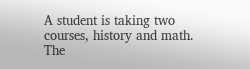A student is taking two courses, history and math. The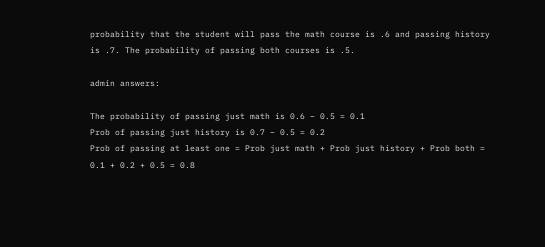probability that the student will pass the math course is .6 and passing history is .7. The probability of passing both courses is .5.

admin answers:

The probability of passing just math is 0.6 – 0.5 = 0.1
Prob of passing just history is 0.7 – 0.5 = 0.2
Prob of passing at least one = Prob just math + Prob just history + Prob both = 0.1 + 0.2 + 0.5 = 0.8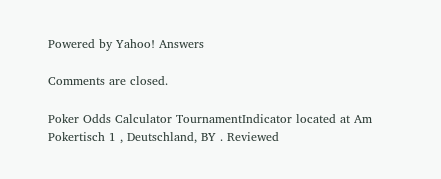Powered by Yahoo! Answers

Comments are closed.

Poker Odds Calculator TournamentIndicator located at Am Pokertisch 1 , Deutschland, BY . Reviewed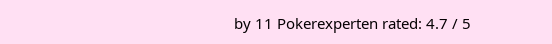by 11 Pokerexperten rated: 4.7 / 5